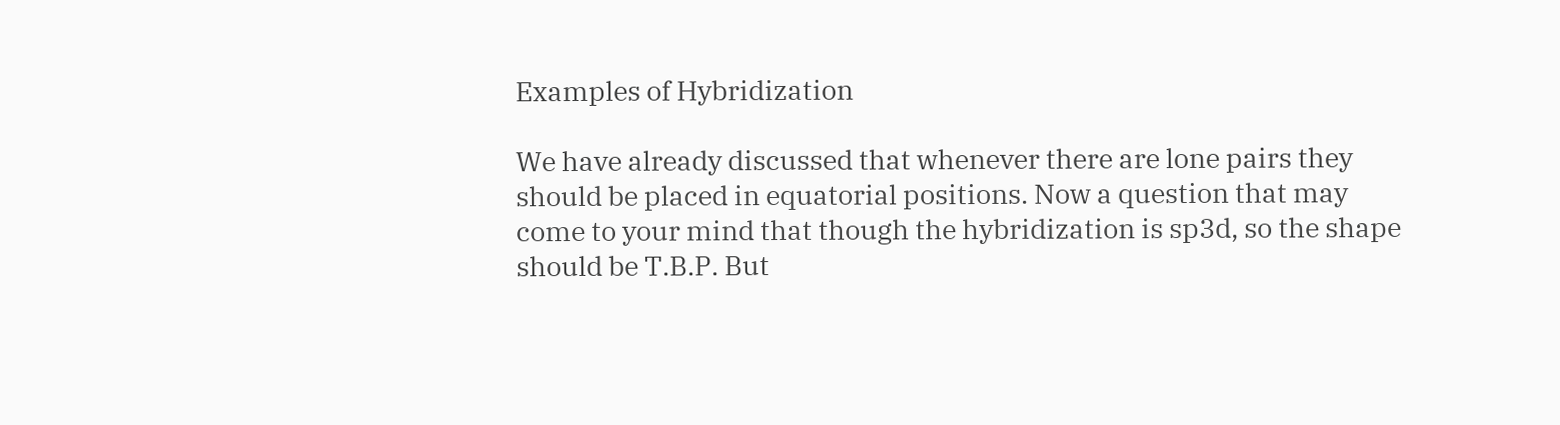Examples of Hybridization

We have already discussed that whenever there are lone pairs they should be placed in equatorial positions. Now a question that may come to your mind that though the hybridization is sp3d, so the shape should be T.B.P. But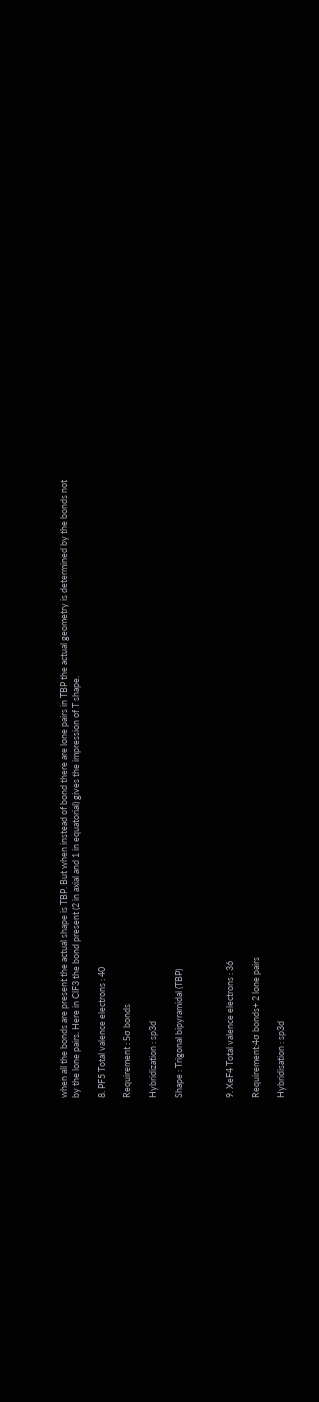when all the bonds are present the actual shape is TBP. But when instead of bond there are lone pairs in TBP the actual geometry is determined by the bonds not by the lone pairs. Here in ClF3 the bond present (2 in axial and 1 in equatorial) gives the impression of T shape.

8. PF5 Total valence electrons : 40

Requirement : 5σ bonds

Hybridization : sp3d

Shape : Trigonal bipyramidal (TBP)



9. XeF4 Total valence electrons : 36

Requirement:4σ bonds+ 2 lone pairs

Hybridisation : sp3d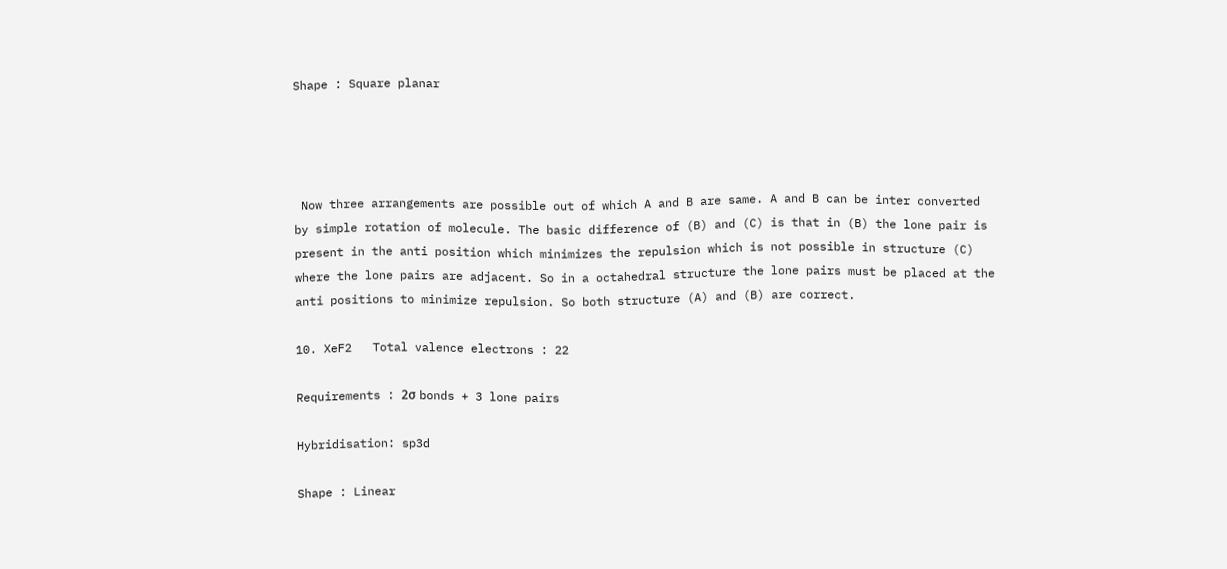Shape : Square planar




 Now three arrangements are possible out of which A and B are same. A and B can be inter converted by simple rotation of molecule. The basic difference of (B) and (C) is that in (B) the lone pair is present in the anti position which minimizes the repulsion which is not possible in structure (C) where the lone pairs are adjacent. So in a octahedral structure the lone pairs must be placed at the anti positions to minimize repulsion. So both structure (A) and (B) are correct.

10. XeF2   Total valence electrons : 22

Requirements : 2σ bonds + 3 lone pairs

Hybridisation: sp3d

Shape : Linear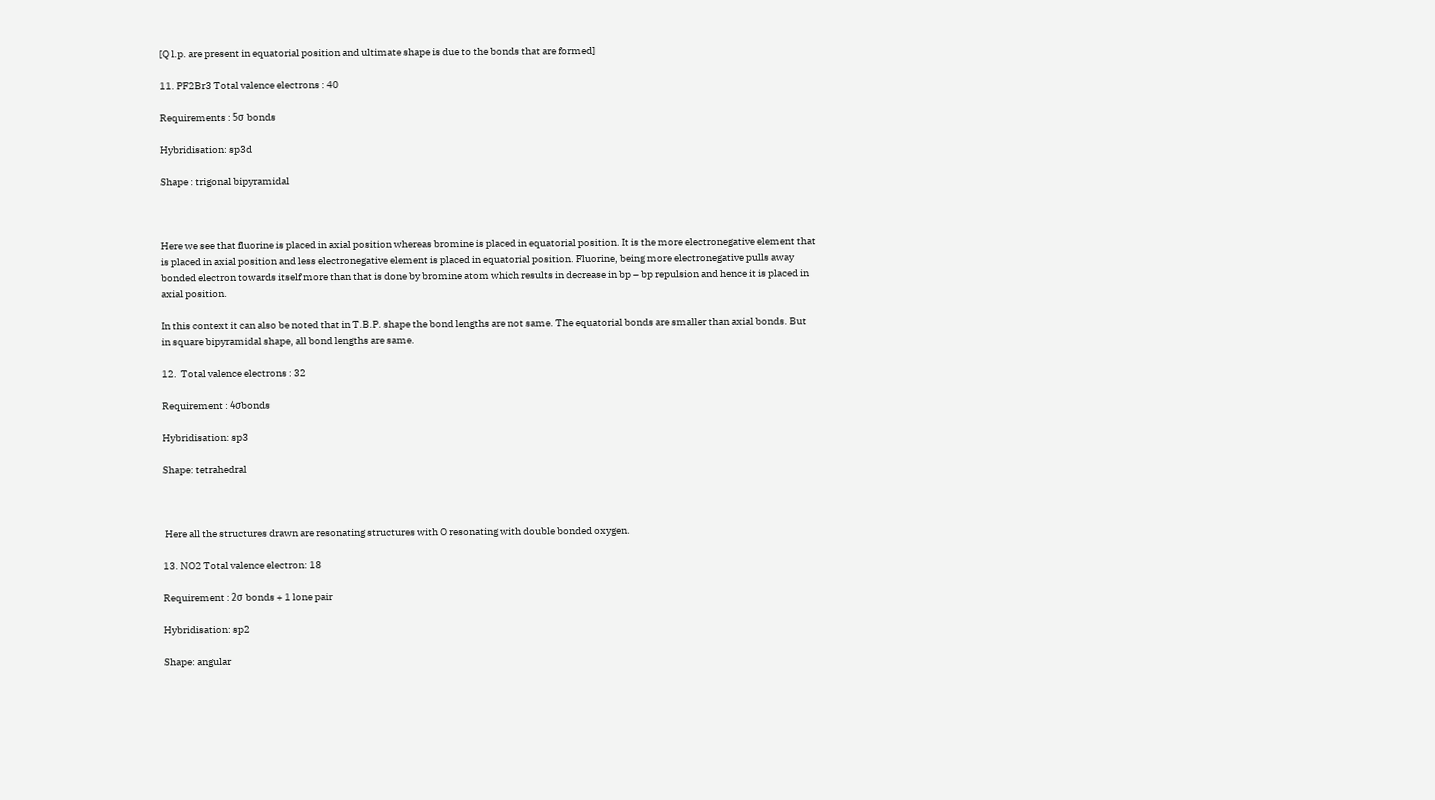[Q l.p. are present in equatorial position and ultimate shape is due to the bonds that are formed]

11. PF2Br3 Total valence electrons : 40

Requirements : 5σ bonds

Hybridisation: sp3d

Shape : trigonal bipyramidal



Here we see that fluorine is placed in axial position whereas bromine is placed in equatorial position. It is the more electronegative element that is placed in axial position and less electronegative element is placed in equatorial position. Fluorine, being more electronegative pulls away bonded electron towards itself more than that is done by bromine atom which results in decrease in bp – bp repulsion and hence it is placed in axial position.

In this context it can also be noted that in T.B.P. shape the bond lengths are not same. The equatorial bonds are smaller than axial bonds. But in square bipyramidal shape, all bond lengths are same.

12.  Total valence electrons : 32

Requirement : 4σbonds

Hybridisation: sp3

Shape: tetrahedral



 Here all the structures drawn are resonating structures with O resonating with double bonded oxygen.

13. NO2 Total valence electron: 18

Requirement : 2σ bonds + 1 lone pair

Hybridisation: sp2

Shape: angular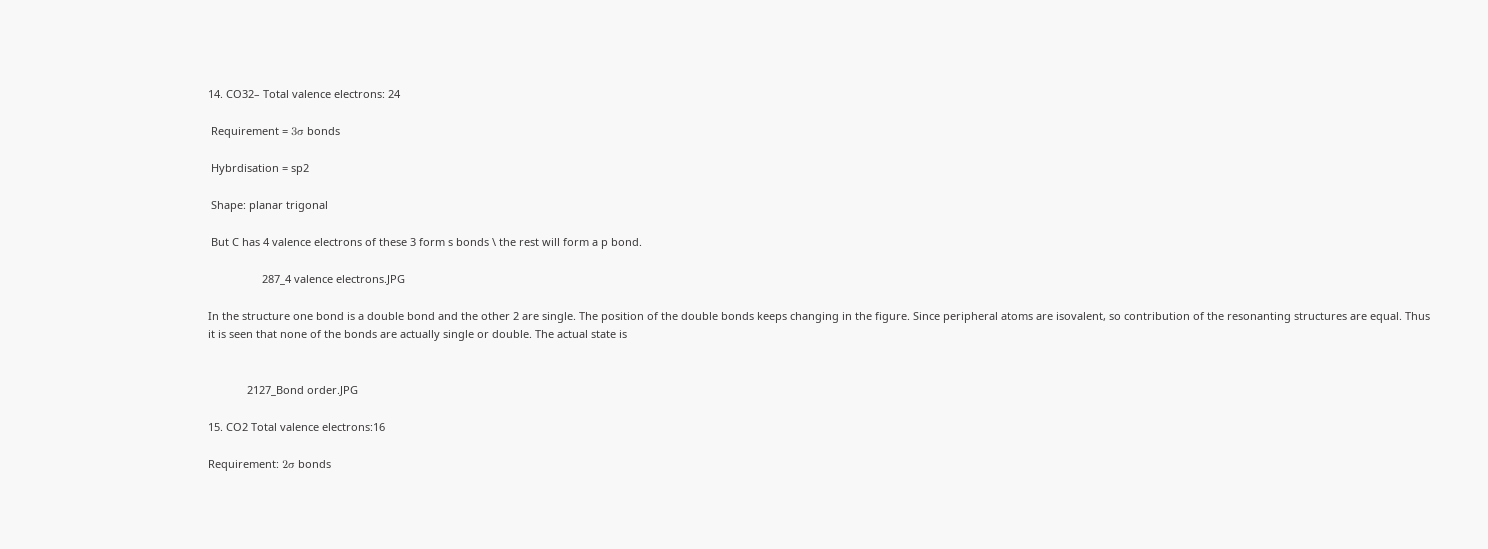14. CO32– Total valence electrons: 24

 Requirement = 3σ bonds

 Hybrdisation = sp2

 Shape: planar trigonal

 But C has 4 valence electrons of these 3 form s bonds \ the rest will form a p bond.

                  287_4 valence electrons.JPG

In the structure one bond is a double bond and the other 2 are single. The position of the double bonds keeps changing in the figure. Since peripheral atoms are isovalent, so contribution of the resonanting structures are equal. Thus it is seen that none of the bonds are actually single or double. The actual state is


             2127_Bond order.JPG

15. CO2 Total valence electrons:16

Requirement: 2σ bonds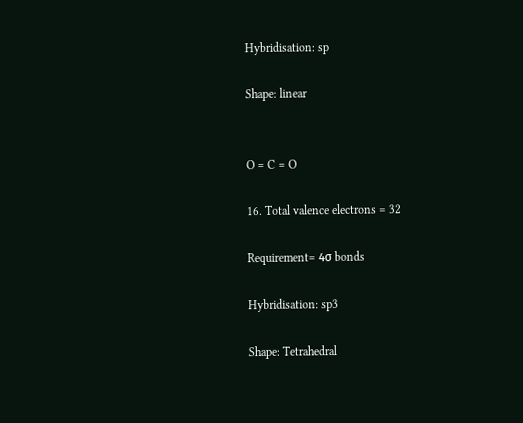Hybridisation: sp

Shape: linear


O = C = O

16. Total valence electrons = 32

Requirement= 4σ bonds

Hybridisation: sp3

Shape: Tetrahedral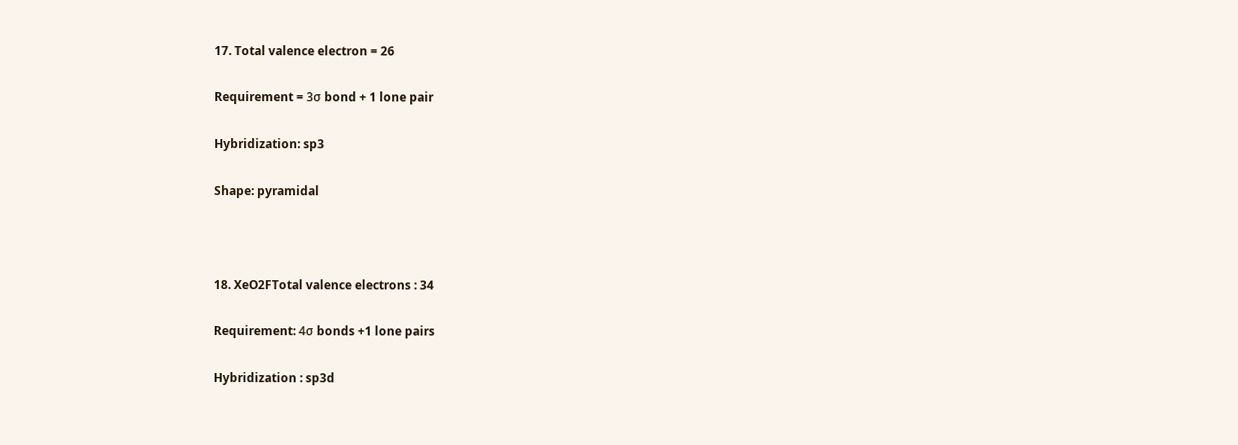17. Total valence electron = 26

Requirement = 3σ bond + 1 lone pair

Hybridization: sp3

Shape: pyramidal



18. XeO2FTotal valence electrons : 34

Requirement: 4σ bonds +1 lone pairs

Hybridization : sp3d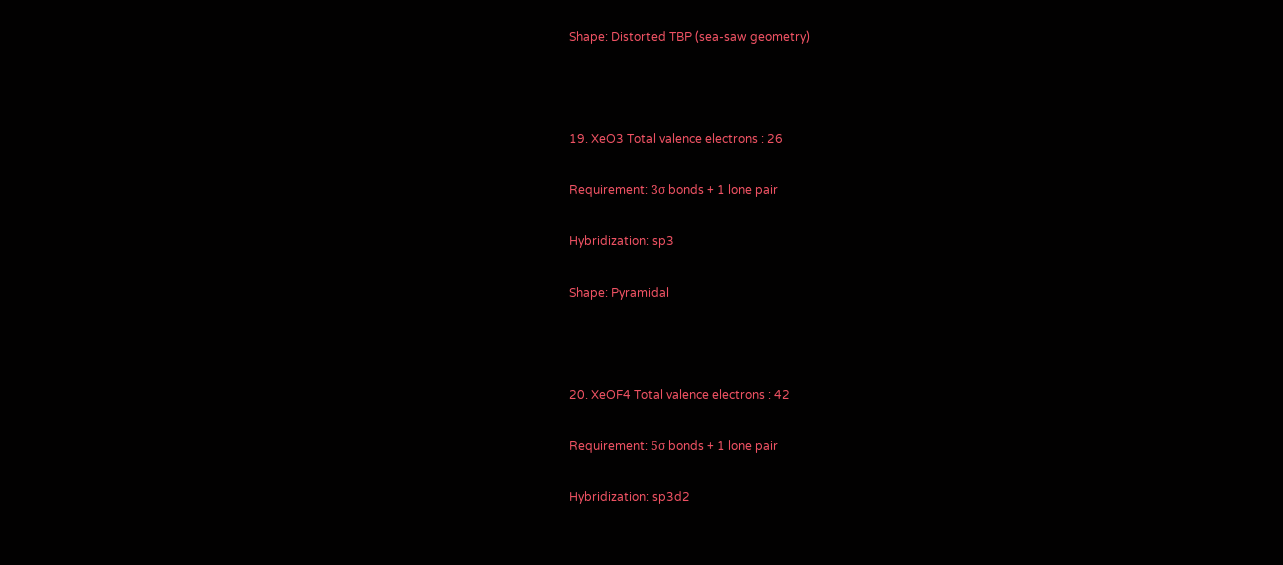Shape: Distorted TBP (sea-saw geometry)



19. XeO3 Total valence electrons : 26

Requirement: 3σ bonds + 1 lone pair

Hybridization: sp3

Shape: Pyramidal



20. XeOF4 Total valence electrons : 42

Requirement: 5σ bonds + 1 lone pair

Hybridization: sp3d2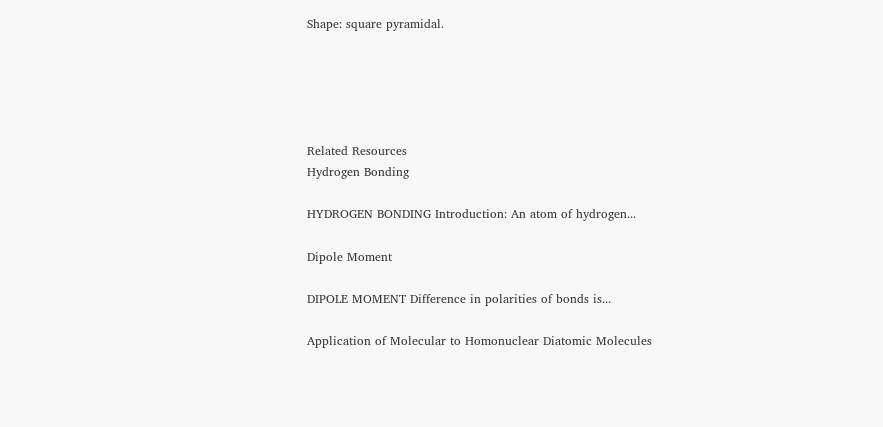Shape: square pyramidal.





Related Resources
Hydrogen Bonding

HYDROGEN BONDING Introduction: An atom of hydrogen...

Dipole Moment

DIPOLE MOMENT Difference in polarities of bonds is...

Application of Molecular to Homonuclear Diatomic Molecules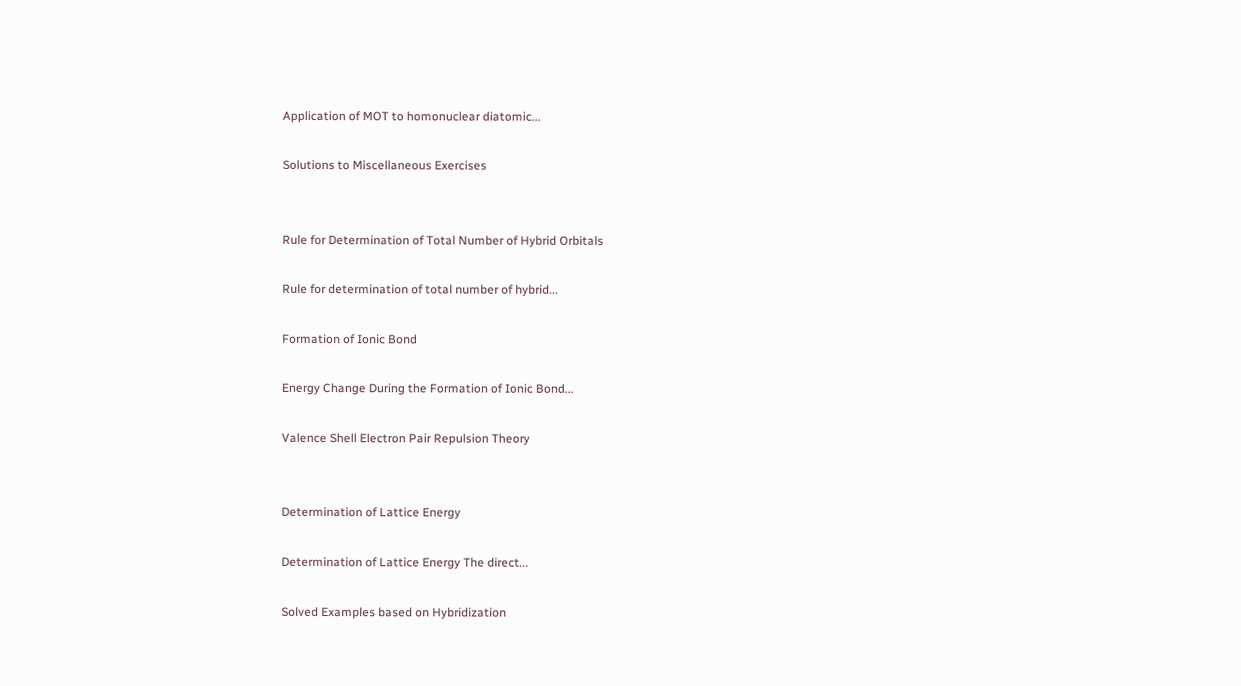Application of MOT to homonuclear diatomic...

Solutions to Miscellaneous Exercises


Rule for Determination of Total Number of Hybrid Orbitals

Rule for determination of total number of hybrid...

Formation of Ionic Bond

Energy Change During the Formation of Ionic Bond...

Valence Shell Electron Pair Repulsion Theory


Determination of Lattice Energy

Determination of Lattice Energy The direct...

Solved Examples based on Hybridization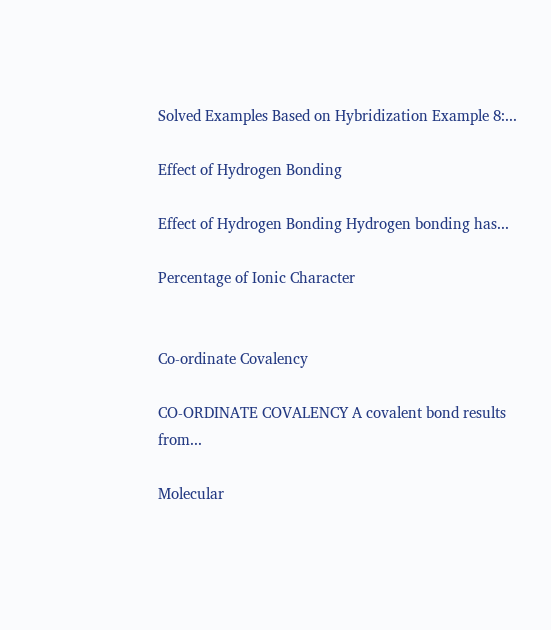Solved Examples Based on Hybridization Example 8:...

Effect of Hydrogen Bonding

Effect of Hydrogen Bonding Hydrogen bonding has...

Percentage of Ionic Character


Co-ordinate Covalency

CO-ORDINATE COVALENCY A covalent bond results from...

Molecular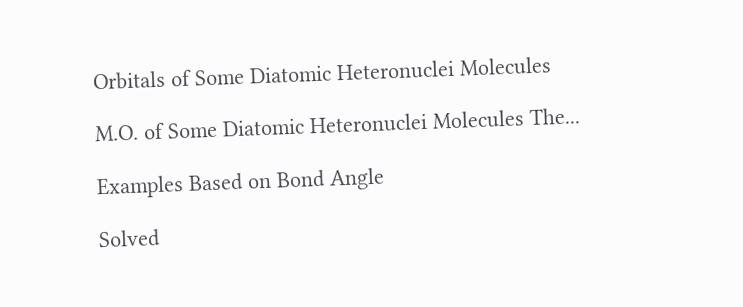Orbitals of Some Diatomic Heteronuclei Molecules

M.O. of Some Diatomic Heteronuclei Molecules The...

Examples Based on Bond Angle

Solved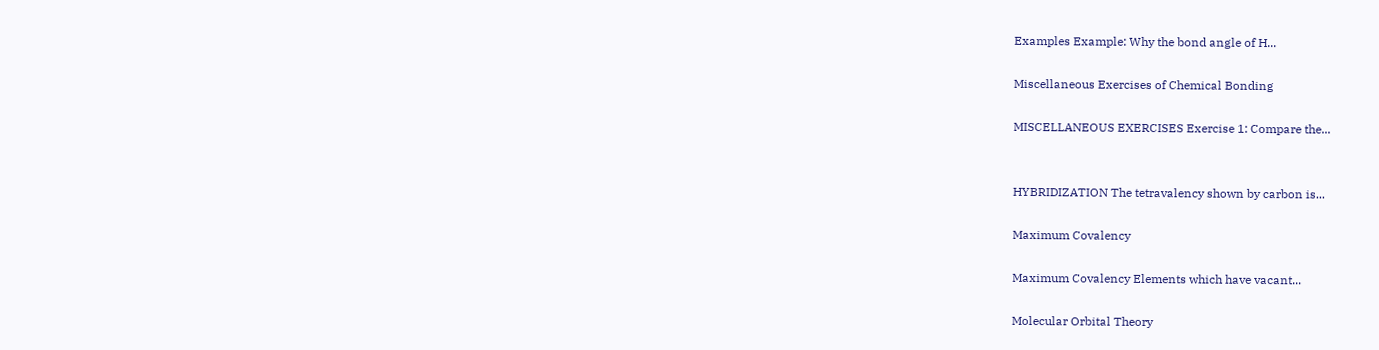Examples Example: Why the bond angle of H...

Miscellaneous Exercises of Chemical Bonding

MISCELLANEOUS EXERCISES Exercise 1: Compare the...


HYBRIDIZATION The tetravalency shown by carbon is...

Maximum Covalency

Maximum Covalency Elements which have vacant...

Molecular Orbital Theory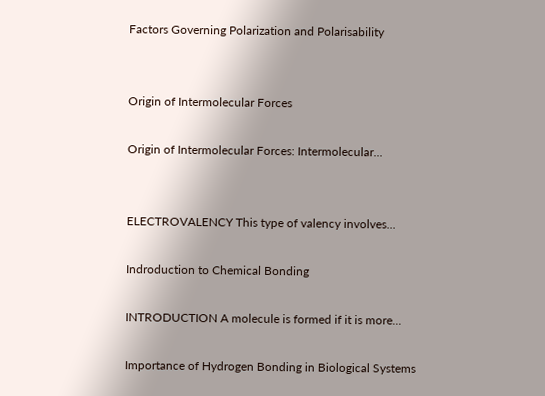Factors Governing Polarization and Polarisability


Origin of Intermolecular Forces

Origin of Intermolecular Forces: Intermolecular...


ELECTROVALENCY This type of valency involves...

Indroduction to Chemical Bonding

INTRODUCTION A molecule is formed if it is more...

Importance of Hydrogen Bonding in Biological Systems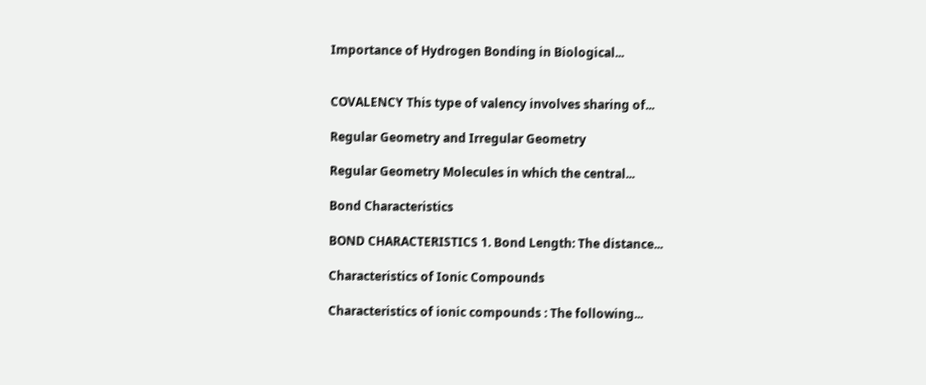Importance of Hydrogen Bonding in Biological...


COVALENCY This type of valency involves sharing of...

Regular Geometry and Irregular Geometry

Regular Geometry Molecules in which the central...

Bond Characteristics

BOND CHARACTERISTICS 1. Bond Length: The distance...

Characteristics of Ionic Compounds

Characteristics of ionic compounds : The following...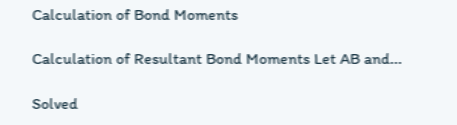Calculation of Bond Moments

Calculation of Resultant Bond Moments Let AB and...

Solved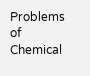Problems of Chemical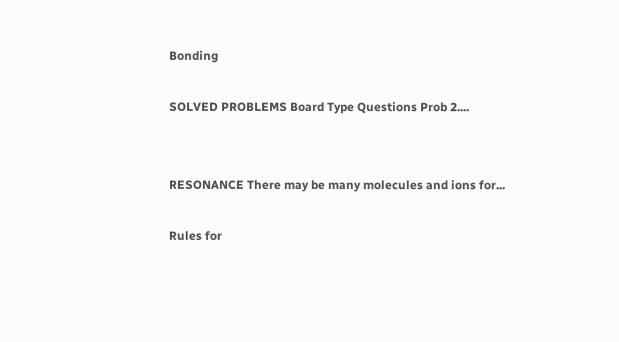Bonding

SOLVED PROBLEMS Board Type Questions Prob 2....


RESONANCE There may be many molecules and ions for...

Rules for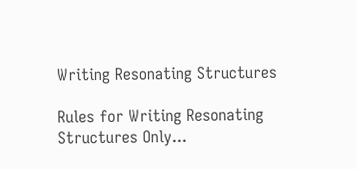Writing Resonating Structures

Rules for Writing Resonating Structures Only...